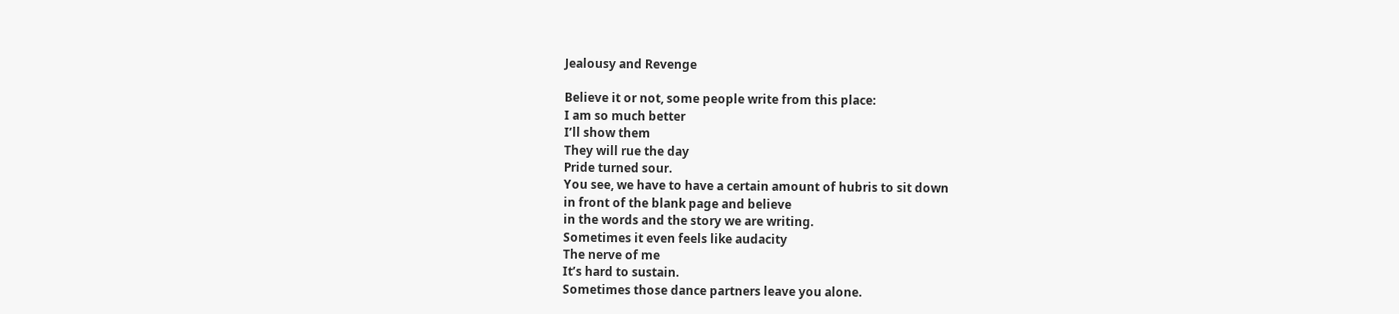Jealousy and Revenge

Believe it or not, some people write from this place:
I am so much better
I’ll show them
They will rue the day
Pride turned sour.
You see, we have to have a certain amount of hubris to sit down
in front of the blank page and believe
in the words and the story we are writing.
Sometimes it even feels like audacity
The nerve of me
It’s hard to sustain.
Sometimes those dance partners leave you alone.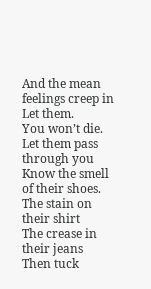And the mean feelings creep in
Let them.
You won’t die.
Let them pass through you
Know the smell of their shoes.
The stain on their shirt
The crease in their jeans
Then tuck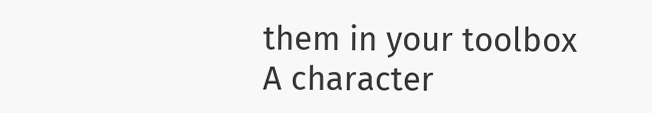them in your toolbox
A character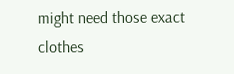might need those exact clothes